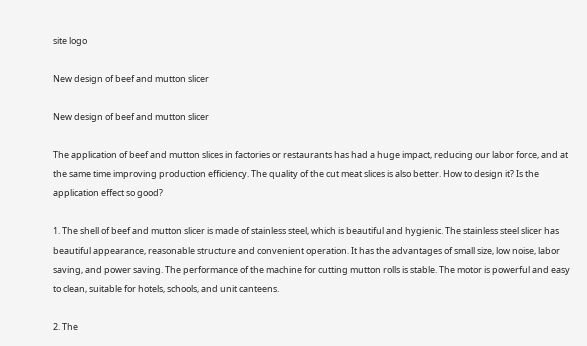site logo

New design of beef and mutton slicer

New design of beef and mutton slicer

The application of beef and mutton slices in factories or restaurants has had a huge impact, reducing our labor force, and at the same time improving production efficiency. The quality of the cut meat slices is also better. How to design it? Is the application effect so good?

1. The shell of beef and mutton slicer is made of stainless steel, which is beautiful and hygienic. The stainless steel slicer has beautiful appearance, reasonable structure and convenient operation. It has the advantages of small size, low noise, labor saving, and power saving. The performance of the machine for cutting mutton rolls is stable. The motor is powerful and easy to clean, suitable for hotels, schools, and unit canteens.

2. The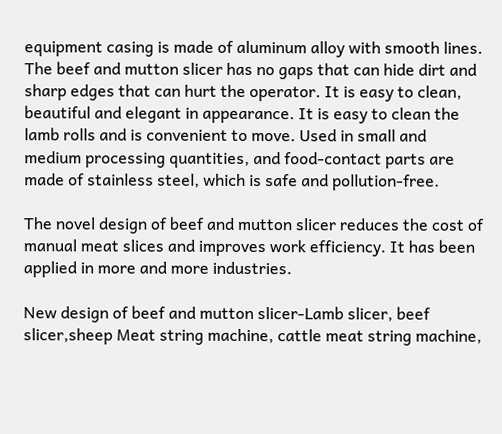equipment casing is made of aluminum alloy with smooth lines. The beef and mutton slicer has no gaps that can hide dirt and sharp edges that can hurt the operator. It is easy to clean, beautiful and elegant in appearance. It is easy to clean the lamb rolls and is convenient to move. Used in small and medium processing quantities, and food-contact parts are made of stainless steel, which is safe and pollution-free.

The novel design of beef and mutton slicer reduces the cost of manual meat slices and improves work efficiency. It has been applied in more and more industries.

New design of beef and mutton slicer-Lamb slicer, beef slicer,sheep Meat string machine, cattle meat string machine,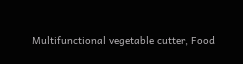Multifunctional vegetable cutter, Food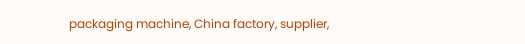packaging machine, China factory, supplier,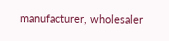manufacturer, wholesaler